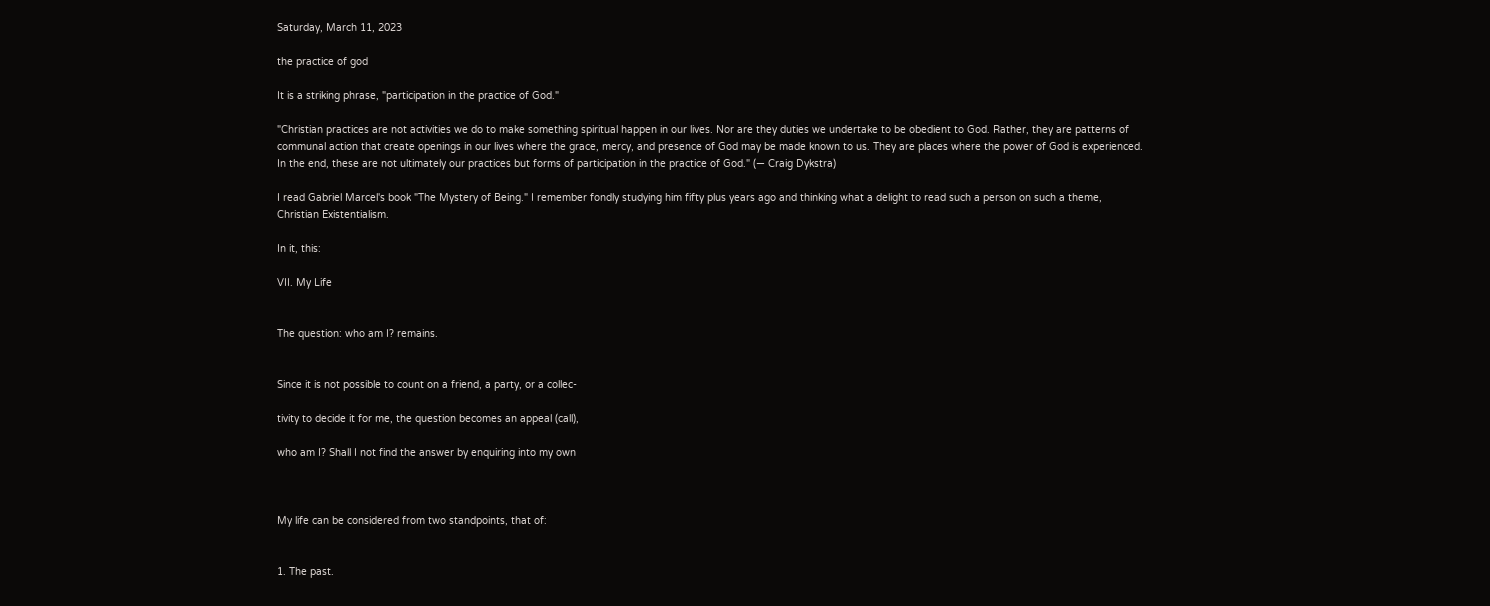Saturday, March 11, 2023

the practice of god

It is a striking phrase, "participation in the practice of God."

"Christian practices are not activities we do to make something spiritual happen in our lives. Nor are they duties we undertake to be obedient to God. Rather, they are patterns of communal action that create openings in our lives where the grace, mercy, and presence of God may be made known to us. They are places where the power of God is experienced. In the end, these are not ultimately our practices but forms of participation in the practice of God." (— Craig Dykstra)

I read Gabriel Marcel's book "The Mystery of Being." I remember fondly studying him fifty plus years ago and thinking what a delight to read such a person on such a theme, Christian Existentialism.

In it, this:

VII. My Life


The question: who am I? remains.


Since it is not possible to count on a friend, a party, or a collec-

tivity to decide it for me, the question becomes an appeal (call),

who am I? Shall I not find the answer by enquiring into my own



My life can be considered from two standpoints, that of:


1. The past.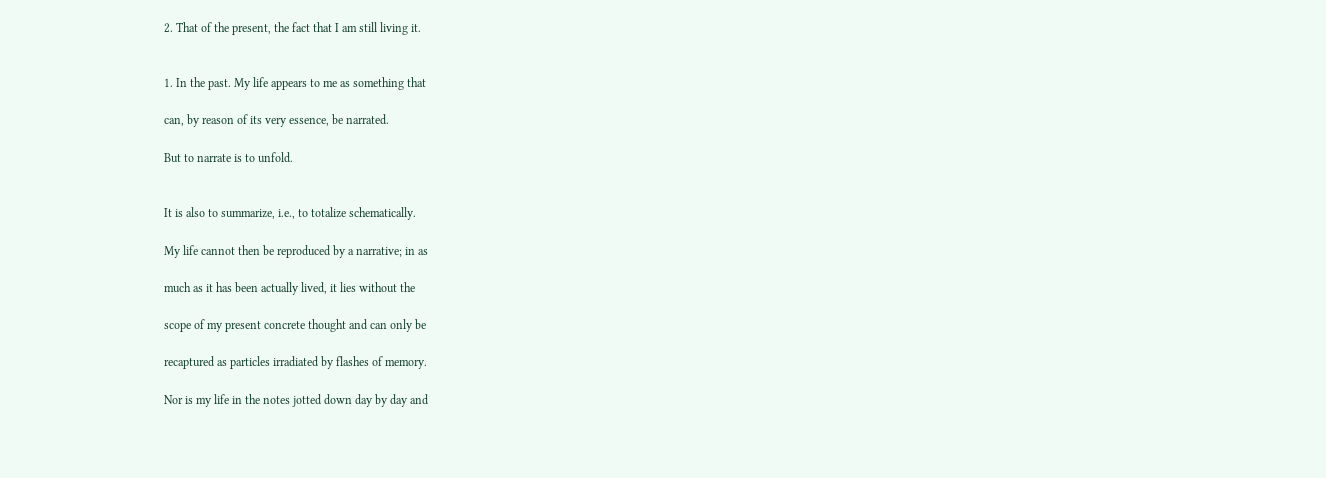2. That of the present, the fact that I am still living it.


1. In the past. My life appears to me as something that

can, by reason of its very essence, be narrated.

But to narrate is to unfold.


It is also to summarize, i.e., to totalize schematically.

My life cannot then be reproduced by a narrative; in as

much as it has been actually lived, it lies without the

scope of my present concrete thought and can only be

recaptured as particles irradiated by flashes of memory.

Nor is my life in the notes jotted down day by day and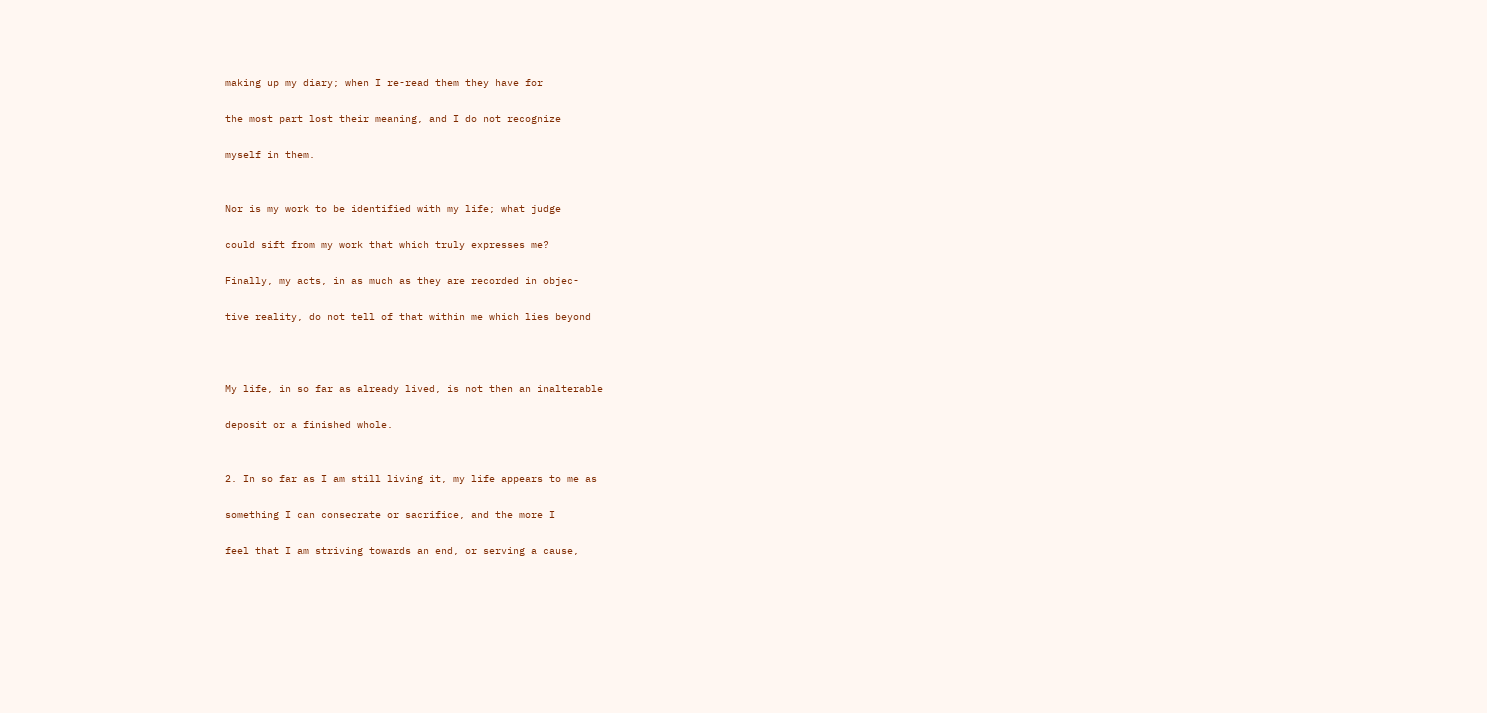making up my diary; when I re-read them they have for

the most part lost their meaning, and I do not recognize

myself in them.


Nor is my work to be identified with my life; what judge

could sift from my work that which truly expresses me?

Finally, my acts, in as much as they are recorded in objec-

tive reality, do not tell of that within me which lies beyond



My life, in so far as already lived, is not then an inalterable

deposit or a finished whole.


2. In so far as I am still living it, my life appears to me as

something I can consecrate or sacrifice, and the more I

feel that I am striving towards an end, or serving a cause,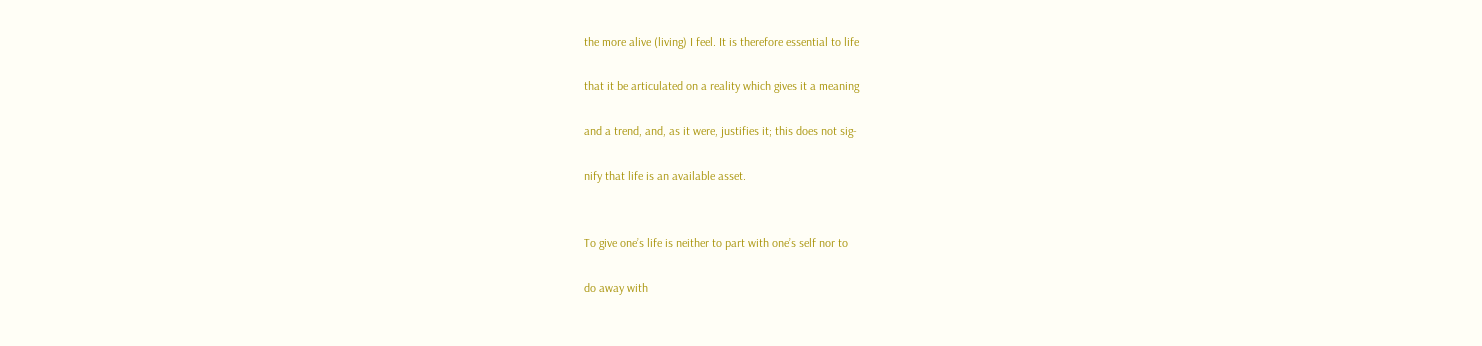the more alive (living) I feel. It is therefore essential to life

that it be articulated on a reality which gives it a meaning

and a trend, and, as it were, justifies it; this does not sig-

nify that life is an available asset.


To give one’s life is neither to part with one’s self nor to

do away with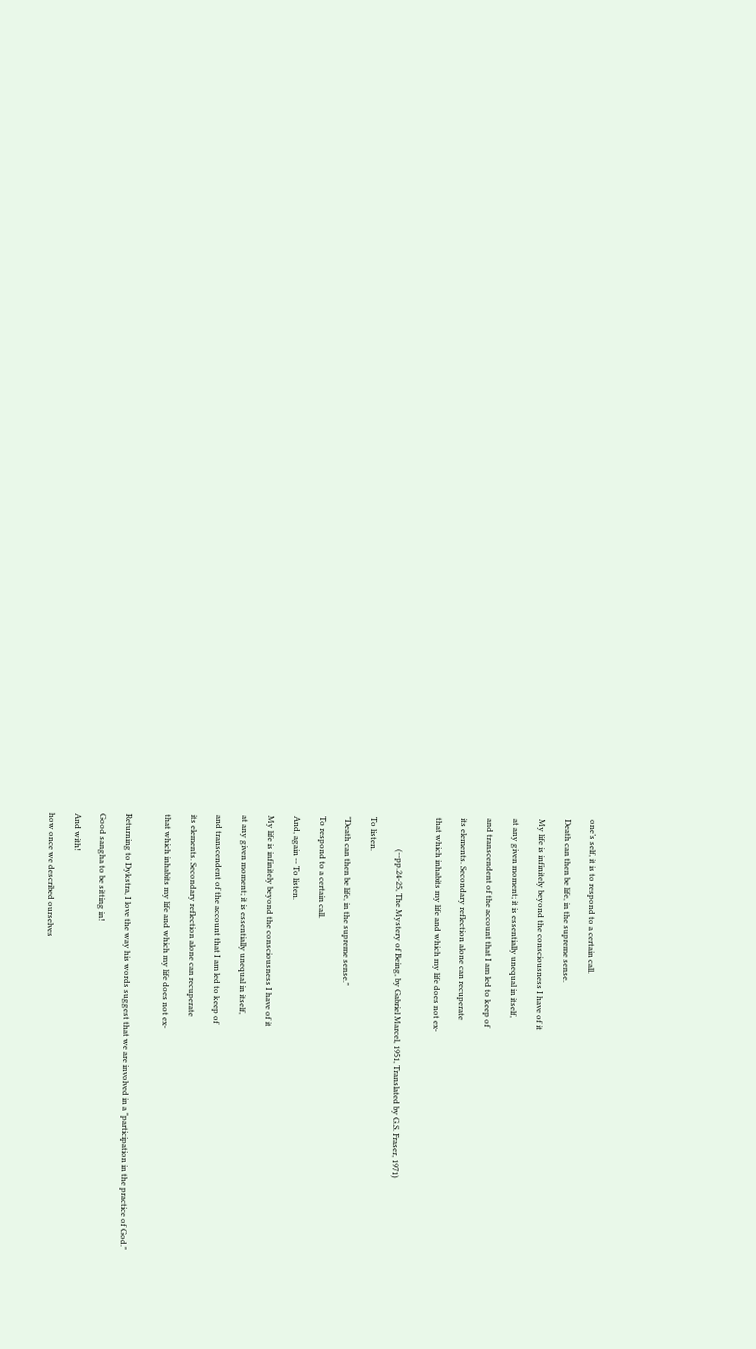one’s self, it is to respond to a certain call.

Death can then be life, in the supreme sense.

My life is infinitely beyond the consciousness I have of it

at any given moment; it is essentially unequal in itself,

and transcendent of the account that I am led to keep of

its elements. Secondary reflection alone can recuperate

that which inhabits my life and which my life does not ex-


                (--pp.24-25, The Mystery of Being, by Gabriel Marcel, 1951, Translated by G.S. Fraser, 1971)

To listen.

"Death can then be life, in the supreme sense."

To respond to a certain call.

And, again -- To listen.

My life is infinitely beyond the consciousness I have of it

at any given moment; it is essentially unequal in itself,

and transcendent of the account that I am led to keep of

its elements. Secondary reflection alone can recuperate

that which inhabits my life and which my life does not ex-


Returning to Dykstra, I love the way his words suggest that we are involved in a "participation in the practice of God."

Good sangha to be sitting in!

And with!

how once we described ourselves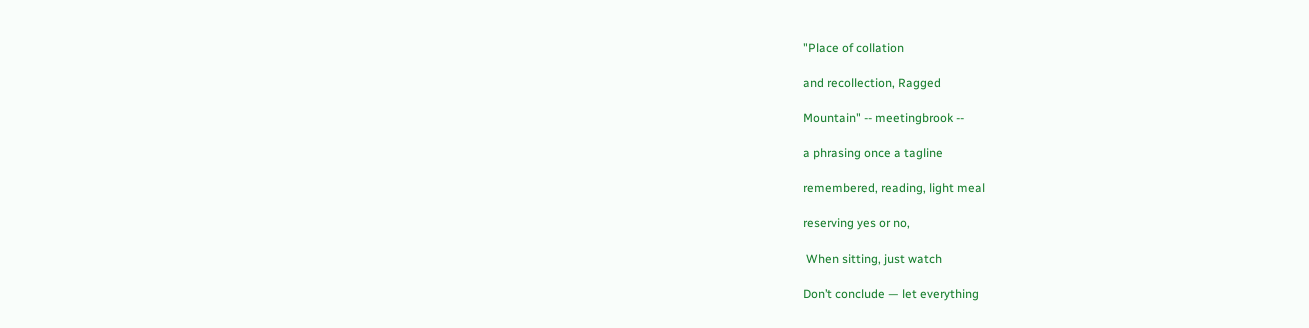"Place of collation

and recollection, Ragged

Mountain" -- meetingbrook --

a phrasing once a tagline

remembered, reading, light meal

reserving yes or no,

 When sitting, just watch

Don’t conclude — let everything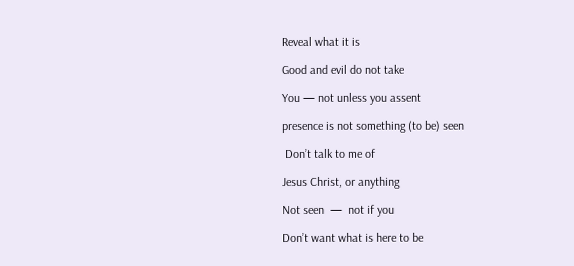Reveal what it is

Good and evil do not take

You — not unless you assent

presence is not something (to be) seen

 Don’t talk to me of

Jesus Christ, or anything

Not seen  —  not if you

Don’t want what is here to be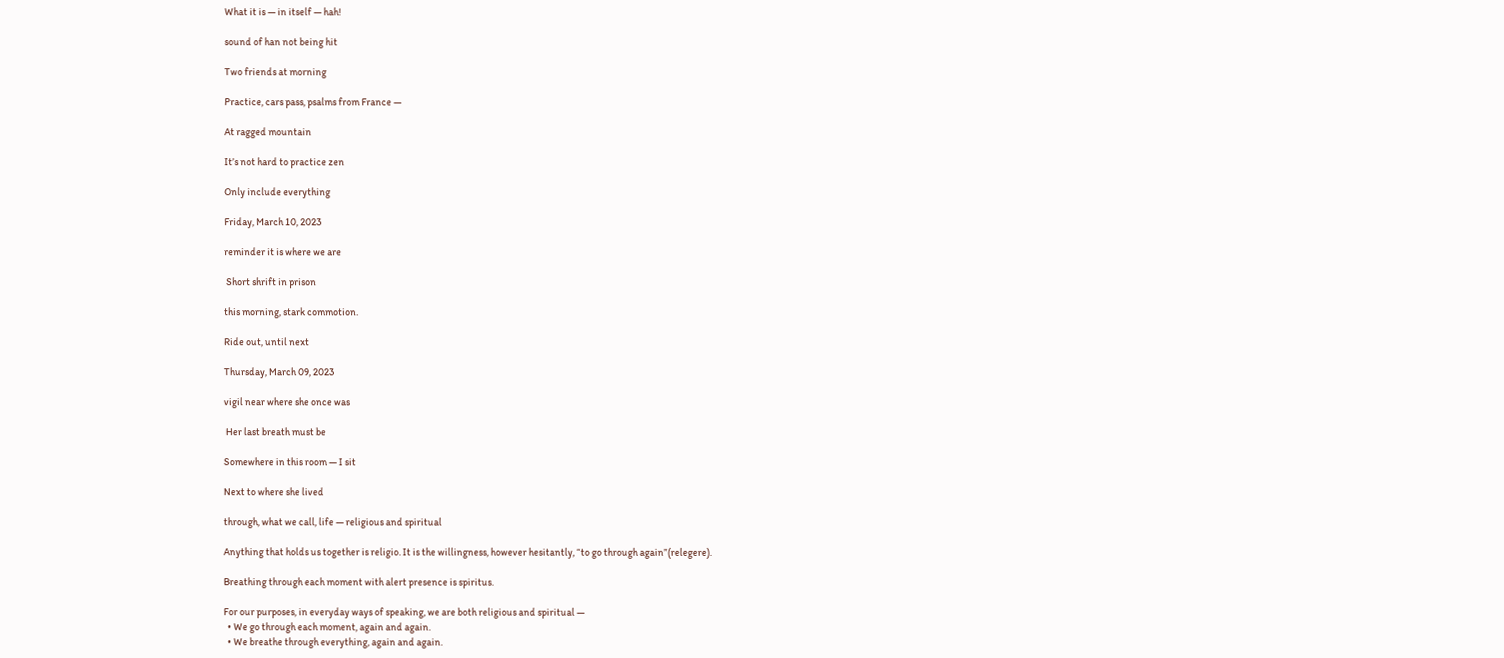What it is — in itself — hah!

sound of han not being hit

Two friends at morning

Practice, cars pass, psalms from France —

At ragged mountain

It’s not hard to practice zen

Only include everything

Friday, March 10, 2023

reminder it is where we are

 Short shrift in prison

this morning, stark commotion.

Ride out, until next

Thursday, March 09, 2023

vigil near where she once was

 Her last breath must be

Somewhere in this room — I sit

Next to where she lived

through, what we call, life — religious and spiritual

Anything that holds us together is religio. It is the willingness, however hesitantly, “to go through again”(relegere).

Breathing through each moment with alert presence is spiritus.

For our purposes, in everyday ways of speaking, we are both religious and spiritual —
  • We go through each moment, again and again.
  • We breathe through everything, again and again.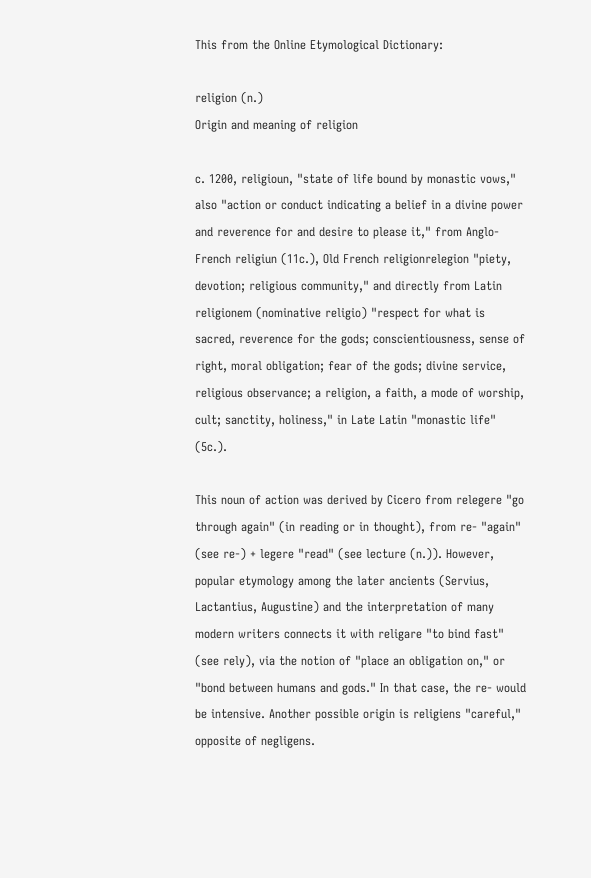This from the Online Etymological Dictionary:

religion (n.)
Origin and meaning of religion

c. 1200, religioun, "state of life bound by monastic vows," also "action or conduct indicating a belief in a divine power and reverence for and desire to please it," from Anglo-French religiun (11c.), Old French religionrelegion "piety, devotion; religious community," and directly from Latin religionem (nominative religio) "respect for what is sacred, reverence for the gods; conscientiousness, sense of right, moral obligation; fear of the gods; divine service, religious observance; a religion, a faith, a mode of worship, cult; sanctity, holiness," in Late Latin "monastic life" (5c.).

This noun of action was derived by Cicero from relegere "go through again" (in reading or in thought), from re- "again" (see re-) + legere "read" (see lecture (n.)). However, popular etymology among the later ancients (Servius, Lactantius, Augustine) and the interpretation of many modern writers connects it with religare "to bind fast" (see rely), via the notion of "place an obligation on," or "bond between humans and gods." In that case, the re- would be intensive. Another possible origin is religiens "careful," opposite of negligens.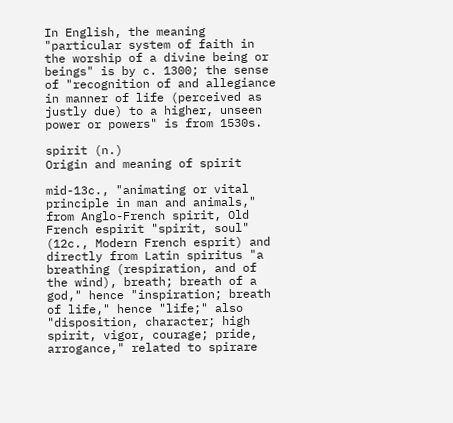In English, the meaning "particular system of faith in the worship of a divine being or beings" is by c. 1300; the sense of "recognition of and allegiance in manner of life (perceived as justly due) to a higher, unseen power or powers" is from 1530s.

spirit (n.)
Origin and meaning of spirit

mid-13c., "animating or vital principle in man and animals," from Anglo-French spirit, Old French espirit "spirit, soul" (12c., Modern French esprit) and directly from Latin spiritus "a breathing (respiration, and of the wind), breath; breath of a god," hence "inspiration; breath of life," hence "life;" also "disposition, character; high spirit, vigor, courage; pride, arrogance," related to spirare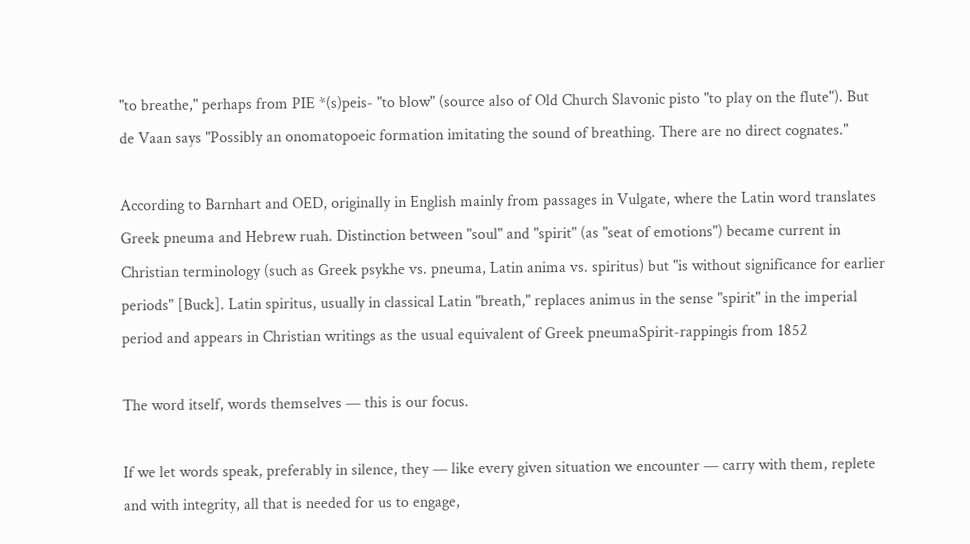"to breathe," perhaps from PIE *(s)peis- "to blow" (source also of Old Church Slavonic pisto "to play on the flute"). But de Vaan says "Possibly an onomatopoeic formation imitating the sound of breathing. There are no direct cognates."

According to Barnhart and OED, originally in English mainly from passages in Vulgate, where the Latin word translates Greek pneuma and Hebrew ruah. Distinction between "soul" and "spirit" (as "seat of emotions") became current in Christian terminology (such as Greek psykhe vs. pneuma, Latin anima vs. spiritus) but "is without significance for earlier periods" [Buck]. Latin spiritus, usually in classical Latin "breath," replaces animus in the sense "spirit" in the imperial period and appears in Christian writings as the usual equivalent of Greek pneumaSpirit-rappingis from 1852

The word itself, words themselves — this is our focus.

If we let words speak, preferably in silence, they — like every given situation we encounter — carry with them, replete and with integrity, all that is needed for us to engage,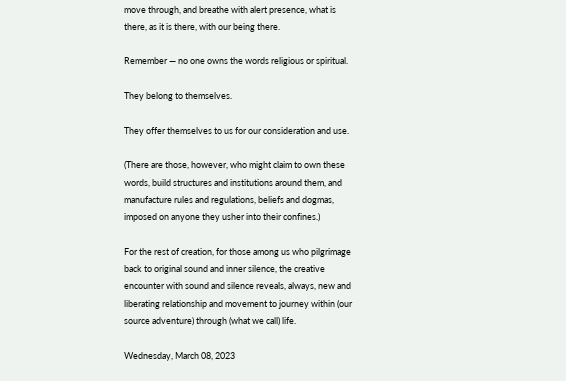move through, and breathe with alert presence, what is there, as it is there, with our being there.

Remember — no one owns the words religious or spiritual.

They belong to themselves.

They offer themselves to us for our consideration and use.

(There are those, however, who might claim to own these words, build structures and institutions around them, and manufacture rules and regulations, beliefs and dogmas, imposed on anyone they usher into their confines.)

For the rest of creation, for those among us who pilgrimage back to original sound and inner silence, the creative encounter with sound and silence reveals, always, new and liberating relationship and movement to journey within (our source adventure) through (what we call) life.

Wednesday, March 08, 2023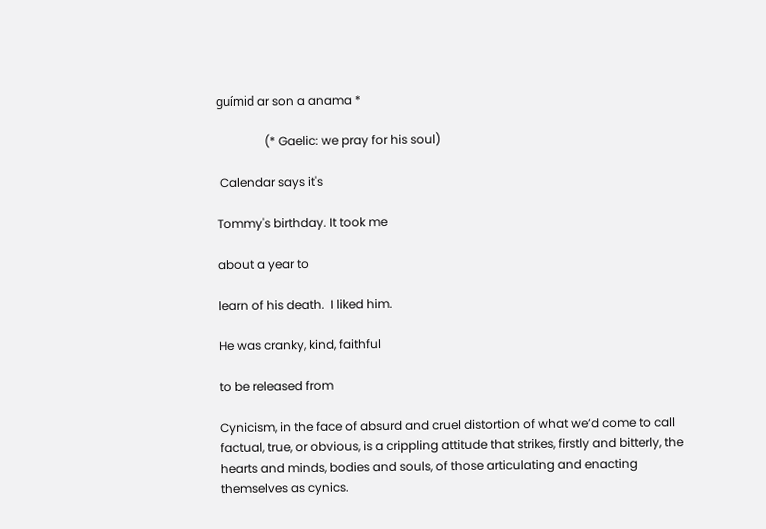guímid ar son a anama *

                (* Gaelic: we pray for his soul)

 Calendar says it's

Tommy's birthday. It took me

about a year to

learn of his death.  I liked him.

He was cranky, kind, faithful

to be released from

Cynicism, in the face of absurd and cruel distortion of what we’d come to call factual, true, or obvious, is a crippling attitude that strikes, firstly and bitterly, the hearts and minds, bodies and souls, of those articulating and enacting themselves as cynics.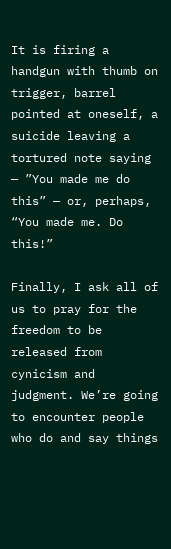It is firing a handgun with thumb on trigger, barrel pointed at oneself, a suicide leaving a tortured note saying — ”You made me do this” — or, perhaps, “You made me. Do this!”

Finally, I ask all of us to pray for the freedom to be released from cynicism and judgment. We’re going to encounter people who do and say things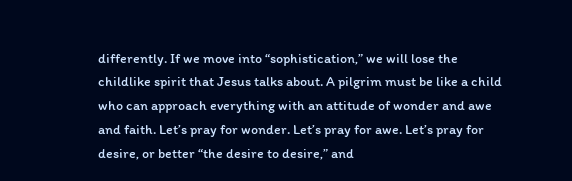differently. If we move into “sophistication,” we will lose the childlike spirit that Jesus talks about. A pilgrim must be like a child who can approach everything with an attitude of wonder and awe and faith. Let’s pray for wonder. Let’s pray for awe. Let’s pray for desire, or better “the desire to desire,” and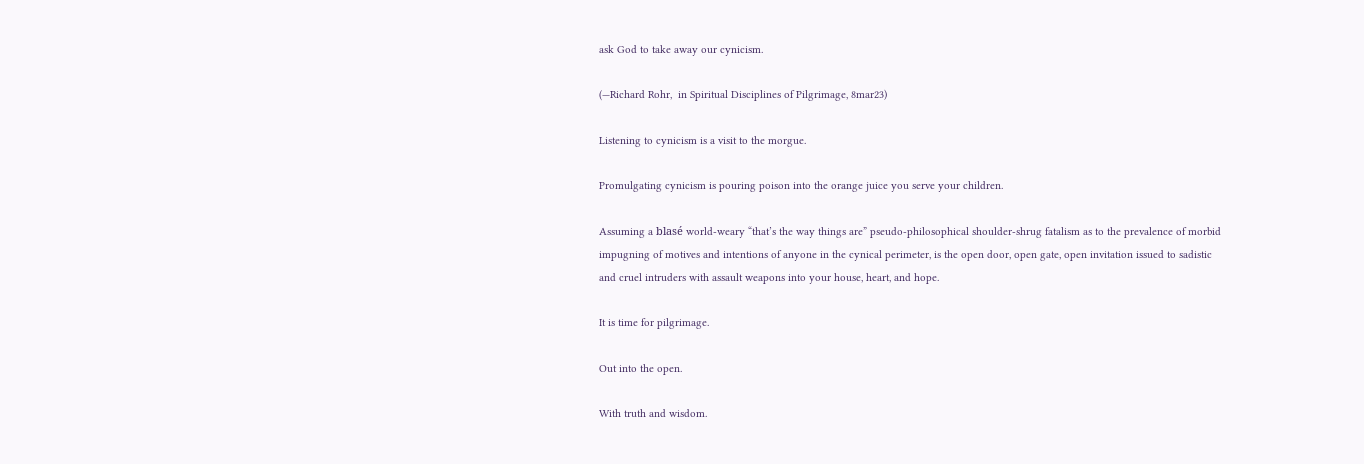ask God to take away our cynicism.

(—Richard Rohr,  in Spiritual Disciplines of Pilgrimage, 8mar23)

Listening to cynicism is a visit to the morgue.

Promulgating cynicism is pouring poison into the orange juice you serve your children.

Assuming a blasé world-weary “that’s the way things are” pseudo-philosophical shoulder-shrug fatalism as to the prevalence of morbid impugning of motives and intentions of anyone in the cynical perimeter, is the open door, open gate, open invitation issued to sadistic and cruel intruders with assault weapons into your house, heart, and hope.

It is time for pilgrimage.

Out into the open.

With truth and wisdom.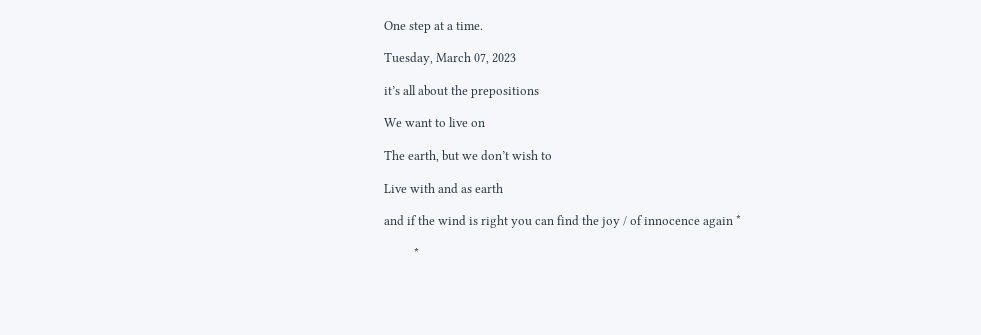One step at a time.

Tuesday, March 07, 2023

it’s all about the prepositions

We want to live on

The earth, but we don’t wish to

Live with and as earth

and if the wind is right you can find the joy / of innocence again *

          *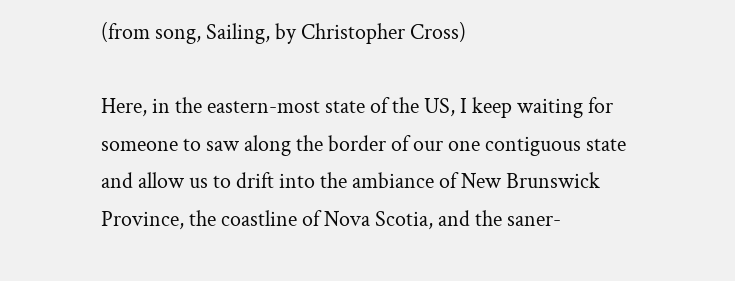(from song, Sailing, by Christopher Cross)

Here, in the eastern-most state of the US, I keep waiting for someone to saw along the border of our one contiguous state and allow us to drift into the ambiance of New Brunswick Province, the coastline of Nova Scotia, and the saner-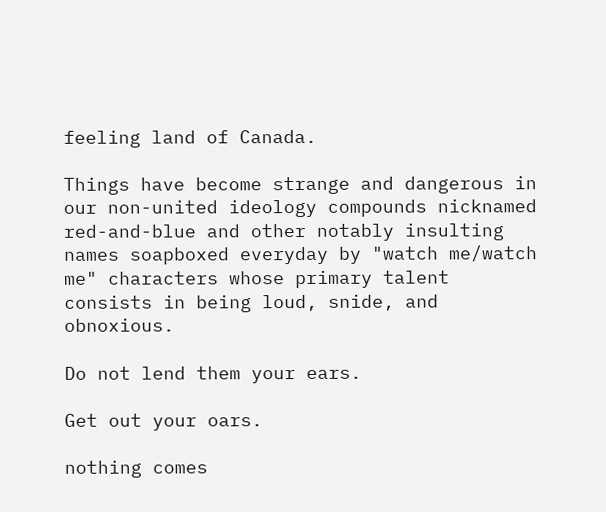feeling land of Canada.

Things have become strange and dangerous in our non-united ideology compounds nicknamed red-and-blue and other notably insulting names soapboxed everyday by "watch me/watch me" characters whose primary talent consists in being loud, snide, and obnoxious.

Do not lend them your ears.

Get out your oars.

nothing comes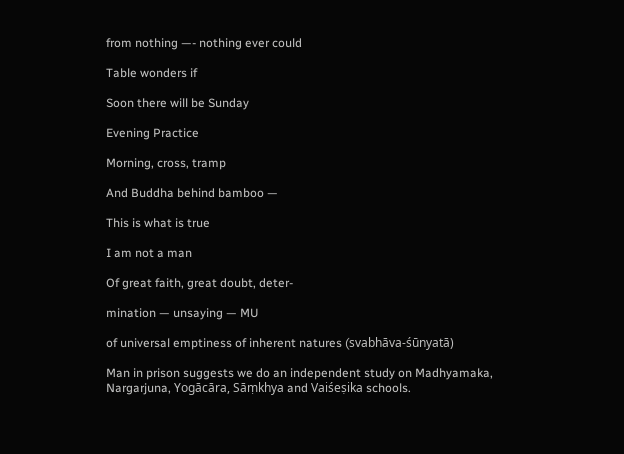from nothing —- nothing ever could

Table wonders if

Soon there will be Sunday

Evening Practice

Morning, cross, tramp

And Buddha behind bamboo —

This is what is true

I am not a man

Of great faith, great doubt, deter-

mination — unsaying — MU

of universal emptiness of inherent natures (svabhāva-śūnyatā)

Man in prison suggests we do an independent study on Madhyamaka, Nargarjuna, Yogācāra, Sāṃkhya and Vaiśeṣika schools.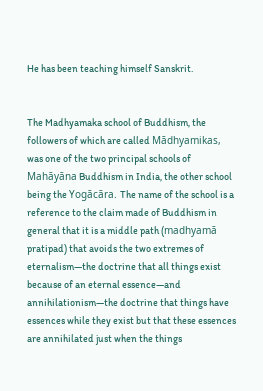He has been teaching himself Sanskrit.


The Madhyamaka school of Buddhism, the followers of which are called Mādhyamikas, was one of the two principal schools of Mahāyāna Buddhism in India, the other school being the Yogācāra. The name of the school is a reference to the claim made of Buddhism in general that it is a middle path (madhyamā pratipad) that avoids the two extremes of eternalism—the doctrine that all things exist because of an eternal essence—and annihilationism—the doctrine that things have essences while they exist but that these essences are annihilated just when the things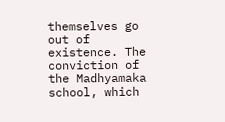themselves go out of existence. The conviction of the Madhyamaka school, which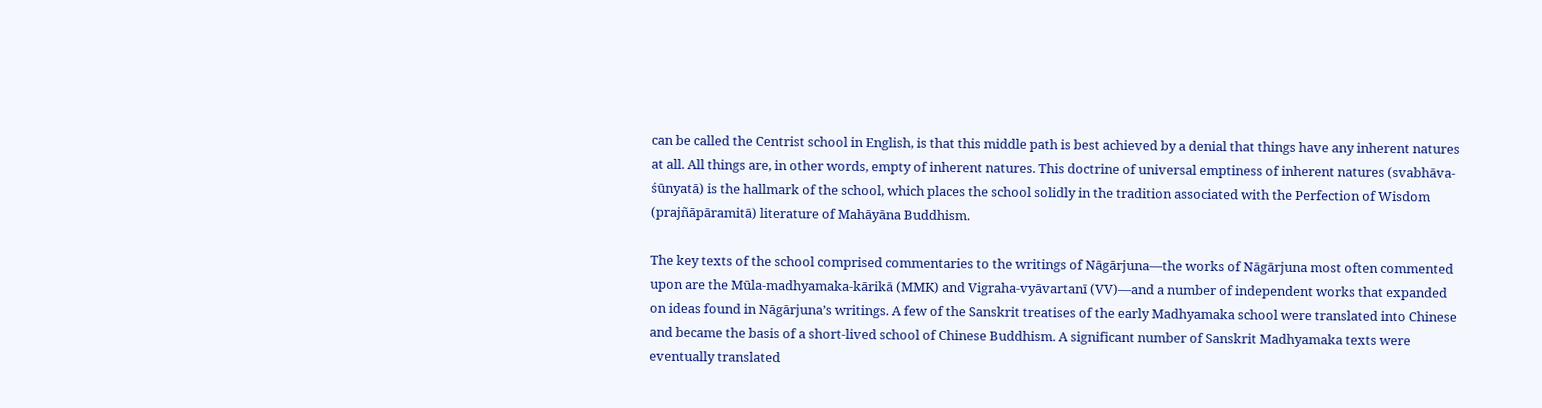can be called the Centrist school in English, is that this middle path is best achieved by a denial that things have any inherent natures at all. All things are, in other words, empty of inherent natures. This doctrine of universal emptiness of inherent natures (svabhāva-śūnyatā) is the hallmark of the school, which places the school solidly in the tradition associated with the Perfection of Wisdom (prajñāpāramitā) literature of Mahāyāna Buddhism.

The key texts of the school comprised commentaries to the writings of Nāgārjuna—the works of Nāgārjuna most often commented upon are the Mūla-madhyamaka-kārikā (MMK) and Vigraha-vyāvartanī (VV)—and a number of independent works that expanded on ideas found in Nāgārjuna’s writings. A few of the Sanskrit treatises of the early Madhyamaka school were translated into Chinese and became the basis of a short-lived school of Chinese Buddhism. A significant number of Sanskrit Madhyamaka texts were eventually translated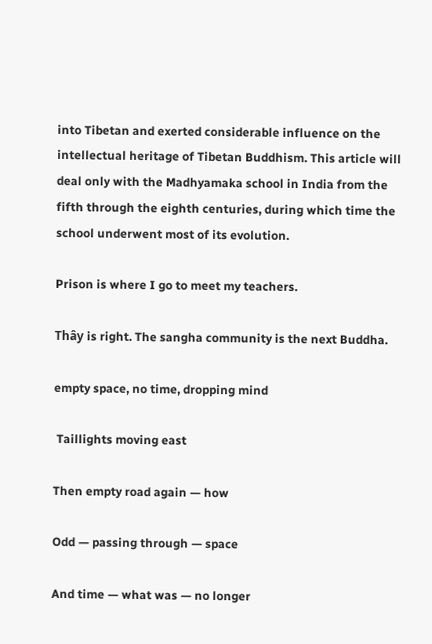into Tibetan and exerted considerable influence on the intellectual heritage of Tibetan Buddhism. This article will deal only with the Madhyamaka school in India from the fifth through the eighth centuries, during which time the school underwent most of its evolution.

Prison is where I go to meet my teachers.

Thây is right. The sangha community is the next Buddha.

empty space, no time, dropping mind

 Taillights moving east

Then empty road again — how

Odd — passing through — space

And time — what was — no longer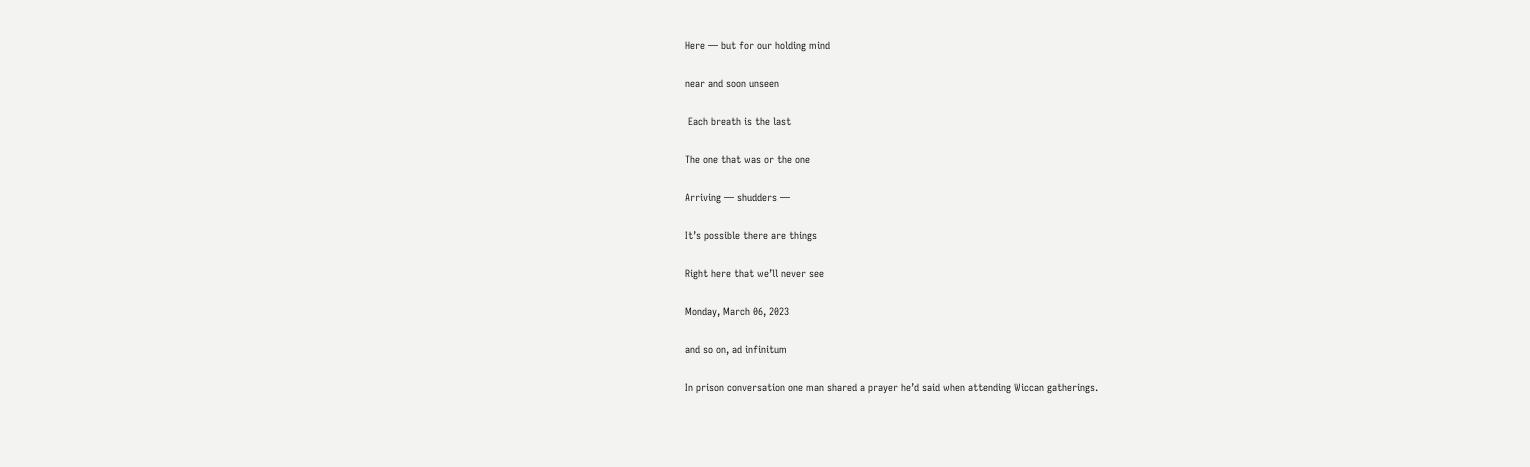Here — but for our holding mind

near and soon unseen

 Each breath is the last

The one that was or the one

Arriving — shudders —

It’s possible there are things

Right here that we’ll never see

Monday, March 06, 2023

and so on, ad infinitum

In prison conversation one man shared a prayer he’d said when attending Wiccan gatherings.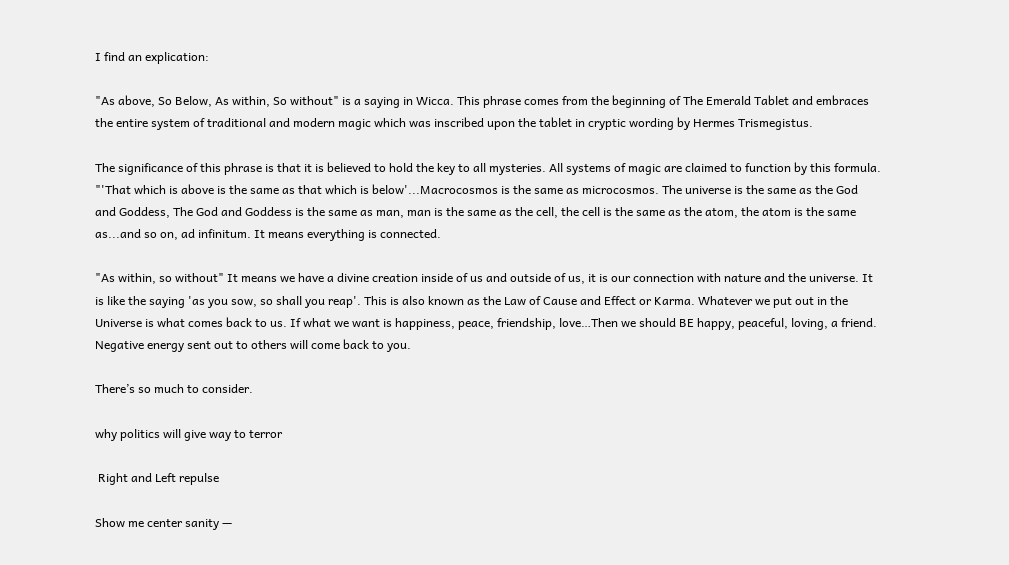I find an explication:

"As above, So Below, As within, So without" is a saying in Wicca. This phrase comes from the beginning of The Emerald Tablet and embraces the entire system of traditional and modern magic which was inscribed upon the tablet in cryptic wording by Hermes Trismegistus.

The significance of this phrase is that it is believed to hold the key to all mysteries. All systems of magic are claimed to function by this formula. "'That which is above is the same as that which is below'...Macrocosmos is the same as microcosmos. The universe is the same as the God and Goddess, The God and Goddess is the same as man, man is the same as the cell, the cell is the same as the atom, the atom is the same as...and so on, ad infinitum. It means everything is connected.

"As within, so without" It means we have a divine creation inside of us and outside of us, it is our connection with nature and the universe. It is like the saying 'as you sow, so shall you reap'. This is also known as the Law of Cause and Effect or Karma. Whatever we put out in the Universe is what comes back to us. If what we want is happiness, peace, friendship, love…Then we should BE happy, peaceful, loving, a friend. Negative energy sent out to others will come back to you.

There’s so much to consider.

why politics will give way to terror

 Right and Left repulse

Show me center sanity —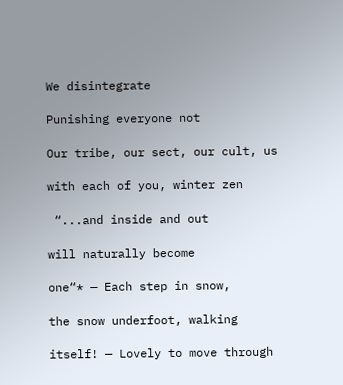We disintegrate

Punishing everyone not

Our tribe, our sect, our cult, us

with each of you, winter zen

 “...and inside and out

will naturally become

one“* — Each step in snow,

the snow underfoot, walking

itself! — Lovely to move through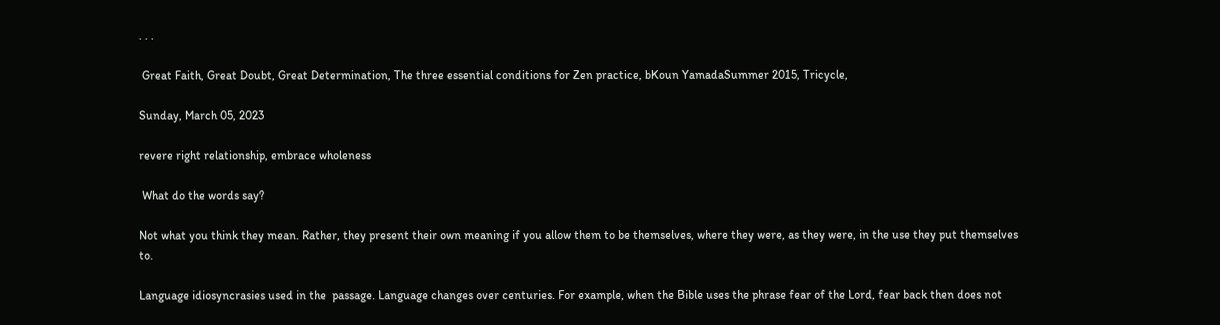. . .

 Great Faith, Great Doubt, Great Determination, The three essential conditions for Zen practice, bKoun YamadaSummer 2015, Tricycle,

Sunday, March 05, 2023

revere right relationship, embrace wholeness

 What do the words say?

Not what you think they mean. Rather, they present their own meaning if you allow them to be themselves, where they were, as they were, in the use they put themselves to.

Language idiosyncrasies used in the  passage. Language changes over centuries. For example, when the Bible uses the phrase fear of the Lord, fear back then does not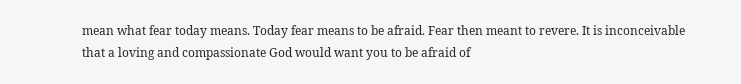mean what fear today means. Today fear means to be afraid. Fear then meant to revere. It is inconceivable that a loving and compassionate God would want you to be afraid of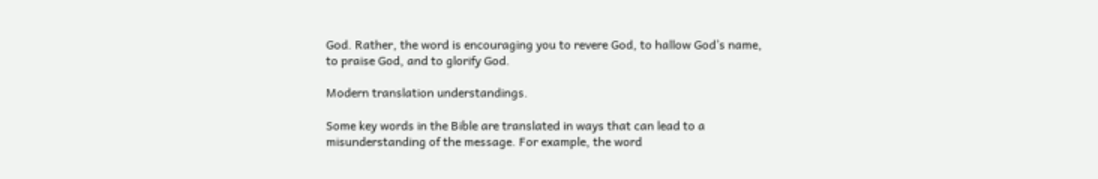God. Rather, the word is encouraging you to revere God, to hallow God’s name, to praise God, and to glorify God.

Modern translation understandings.

Some key words in the Bible are translated in ways that can lead to a misunderstanding of the message. For example, the word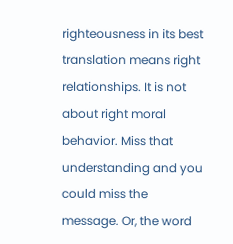righteousness in its best translation means right relationships. It is not about right moral behavior. Miss that understanding and you could miss the message. Or, the word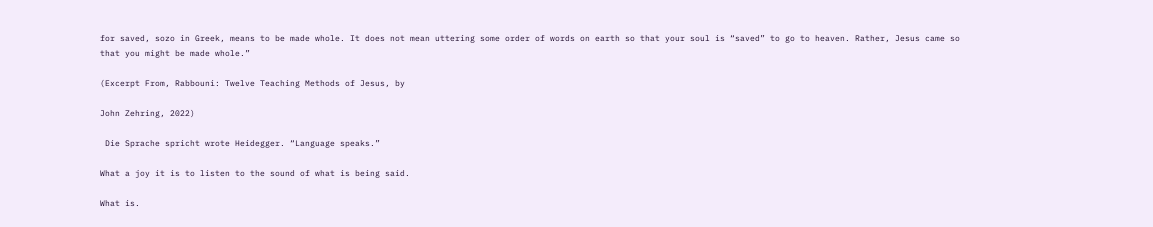for saved, sozo in Greek, means to be made whole. It does not mean uttering some order of words on earth so that your soul is “saved” to go to heaven. Rather, Jesus came so that you might be made whole.”

(Excerpt From, Rabbouni: Twelve Teaching Methods of Jesus, by

John Zehring, 2022)

 Die Sprache spricht wrote Heidegger. “Language speaks.”

What a joy it is to listen to the sound of what is being said.

What is.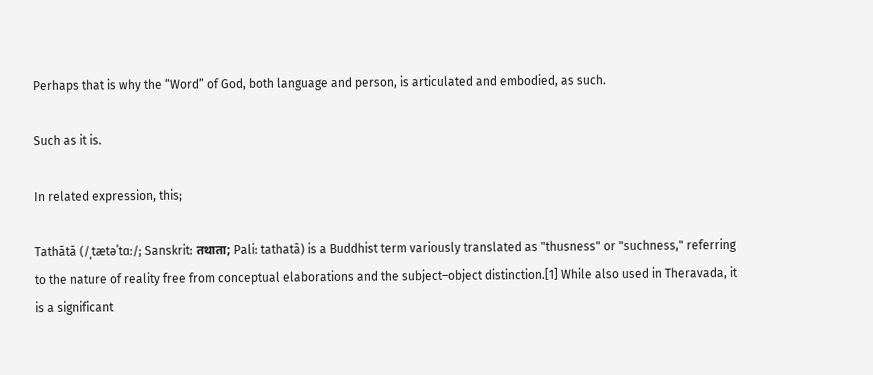Perhaps that is why the “Word” of God, both language and person, is articulated and embodied, as such.

Such as it is.

In related expression, this;

Tathātā (/ˌtætəˈtɑː/; Sanskrit: तथाता; Pali: tathatā) is a Buddhist term variously translated as "thusness" or "suchness," referring to the nature of reality free from conceptual elaborations and the subject–object distinction.[1] While also used in Theravada, it is a significant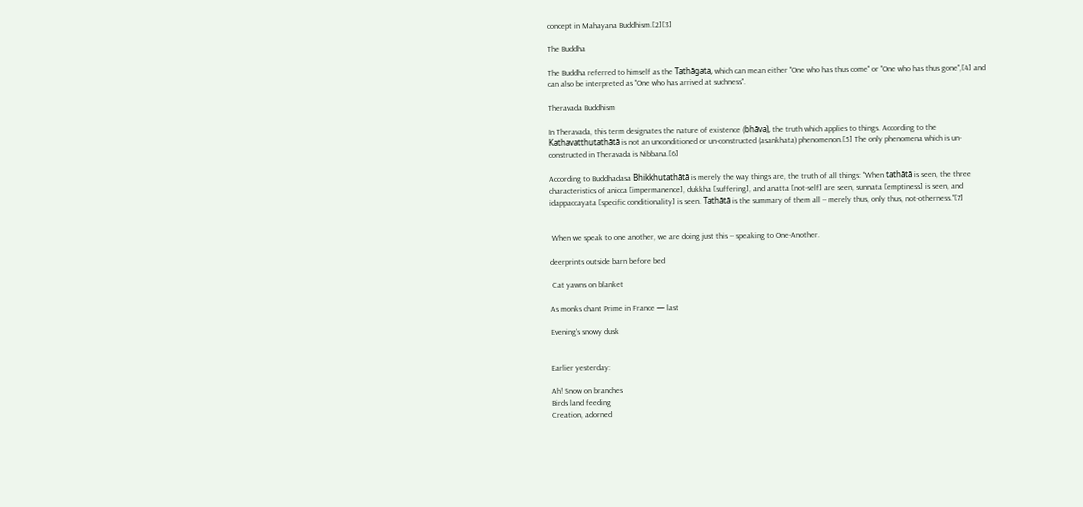concept in Mahayana Buddhism.[2][3]

The Buddha

The Buddha referred to himself as the Tathāgata, which can mean either "One who has thus come" or "One who has thus gone",[4] and can also be interpreted as "One who has arrived at suchness".

Theravada Buddhism

In Theravada, this term designates the nature of existence (bhāva), the truth which applies to things. According to the Kathavatthutathātā is not an unconditioned or un-constructed (asankhata) phenomenon.[5] The only phenomena which is un-constructed in Theravada is Nibbana.[6]

According to Buddhadasa Bhikkhutathātā is merely the way things are, the truth of all things: "When tathātā is seen, the three characteristics of anicca [impermanence], dukkha [suffering], and anatta [not-self] are seen, sunnata [emptiness] is seen, and idappaccayata [specific conditionality] is seen. Tathātā is the summary of them all -- merely thus, only thus, not-otherness."[7]


 When we speak to one another, we are doing just this -- speaking to One-Another.

deerprints outside barn before bed

 Cat yawns on blanket

As monks chant Prime in France — last

Evening’s snowy dusk


Earlier yesterday:

Ah! Snow on branches
Birds land feeding
Creation, adorned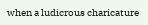when a ludicrous charicature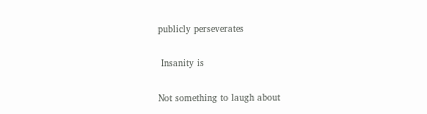publicly perseverates

 Insanity is

Not something to laugh about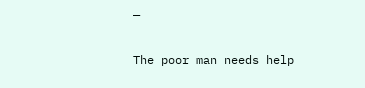—

The poor man needs help